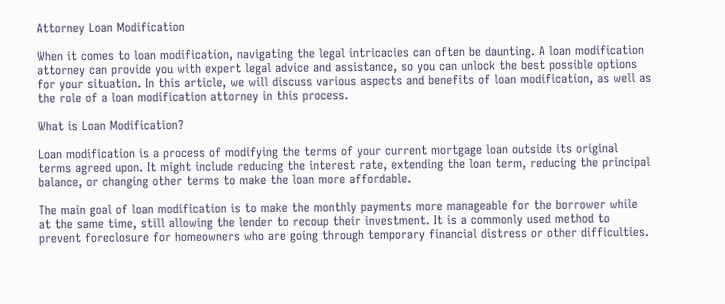Attorney Loan Modification

When it comes to loan modification, navigating the legal intricacies can often be daunting. A loan modification attorney can provide you with expert legal advice and assistance, so you can unlock the best possible options for your situation. In this article, we will discuss various aspects and benefits of loan modification, as well as the role of a loan modification attorney in this process.

What is Loan Modification?

Loan modification is a process of modifying the terms of your current mortgage loan outside its original terms agreed upon. It might include reducing the interest rate, extending the loan term, reducing the principal balance, or changing other terms to make the loan more affordable.

The main goal of loan modification is to make the monthly payments more manageable for the borrower while at the same time, still allowing the lender to recoup their investment. It is a commonly used method to prevent foreclosure for homeowners who are going through temporary financial distress or other difficulties.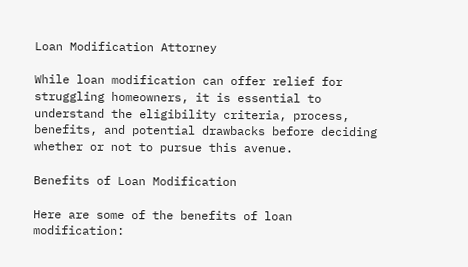Loan Modification Attorney

While loan modification can offer relief for struggling homeowners, it is essential to understand the eligibility criteria, process, benefits, and potential drawbacks before deciding whether or not to pursue this avenue.

Benefits of Loan Modification

Here are some of the benefits of loan modification: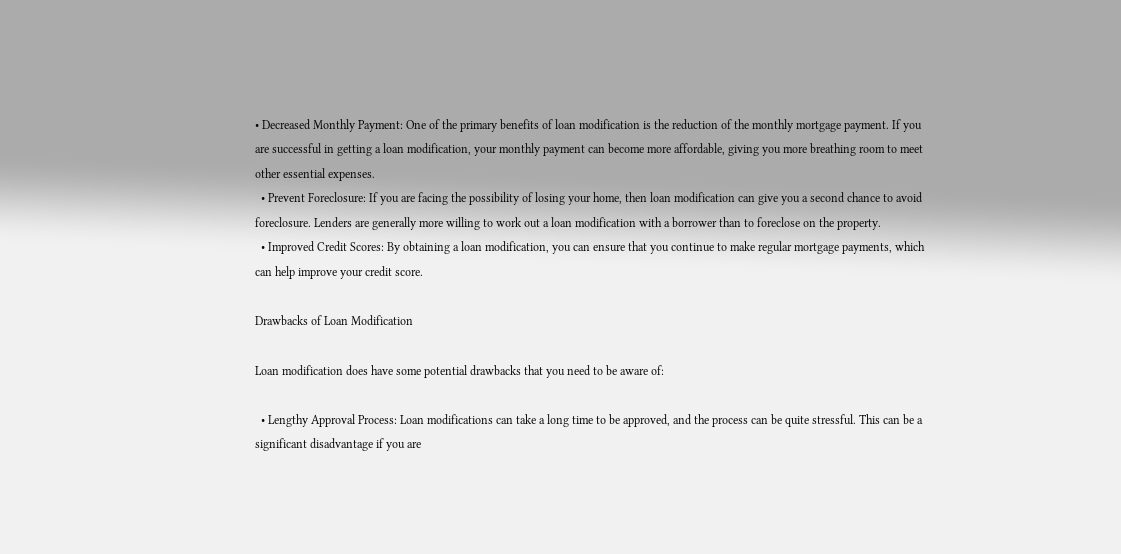• Decreased Monthly Payment: One of the primary benefits of loan modification is the reduction of the monthly mortgage payment. If you are successful in getting a loan modification, your monthly payment can become more affordable, giving you more breathing room to meet other essential expenses.
  • Prevent Foreclosure: If you are facing the possibility of losing your home, then loan modification can give you a second chance to avoid foreclosure. Lenders are generally more willing to work out a loan modification with a borrower than to foreclose on the property.
  • Improved Credit Scores: By obtaining a loan modification, you can ensure that you continue to make regular mortgage payments, which can help improve your credit score.

Drawbacks of Loan Modification

Loan modification does have some potential drawbacks that you need to be aware of:

  • Lengthy Approval Process: Loan modifications can take a long time to be approved, and the process can be quite stressful. This can be a significant disadvantage if you are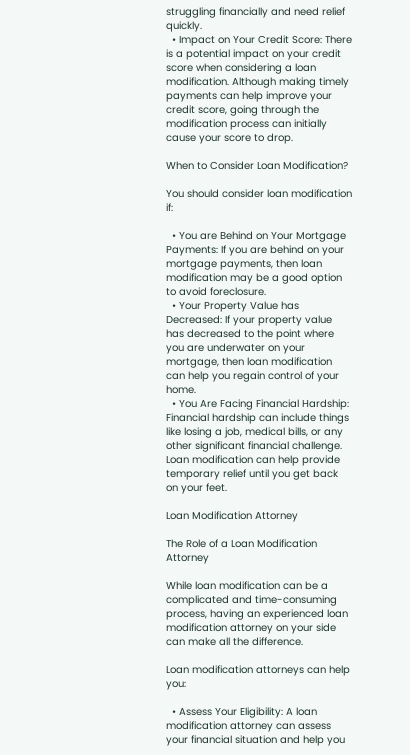struggling financially and need relief quickly.
  • Impact on Your Credit Score: There is a potential impact on your credit score when considering a loan modification. Although making timely payments can help improve your credit score, going through the modification process can initially cause your score to drop.

When to Consider Loan Modification?

You should consider loan modification if:

  • You are Behind on Your Mortgage Payments: If you are behind on your mortgage payments, then loan modification may be a good option to avoid foreclosure.
  • Your Property Value has Decreased: If your property value has decreased to the point where you are underwater on your mortgage, then loan modification can help you regain control of your home.
  • You Are Facing Financial Hardship: Financial hardship can include things like losing a job, medical bills, or any other significant financial challenge. Loan modification can help provide temporary relief until you get back on your feet.

Loan Modification Attorney

The Role of a Loan Modification Attorney

While loan modification can be a complicated and time-consuming process, having an experienced loan modification attorney on your side can make all the difference.

Loan modification attorneys can help you:

  • Assess Your Eligibility: A loan modification attorney can assess your financial situation and help you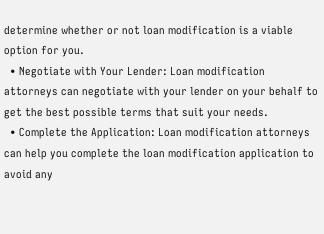determine whether or not loan modification is a viable option for you.
  • Negotiate with Your Lender: Loan modification attorneys can negotiate with your lender on your behalf to get the best possible terms that suit your needs.
  • Complete the Application: Loan modification attorneys can help you complete the loan modification application to avoid any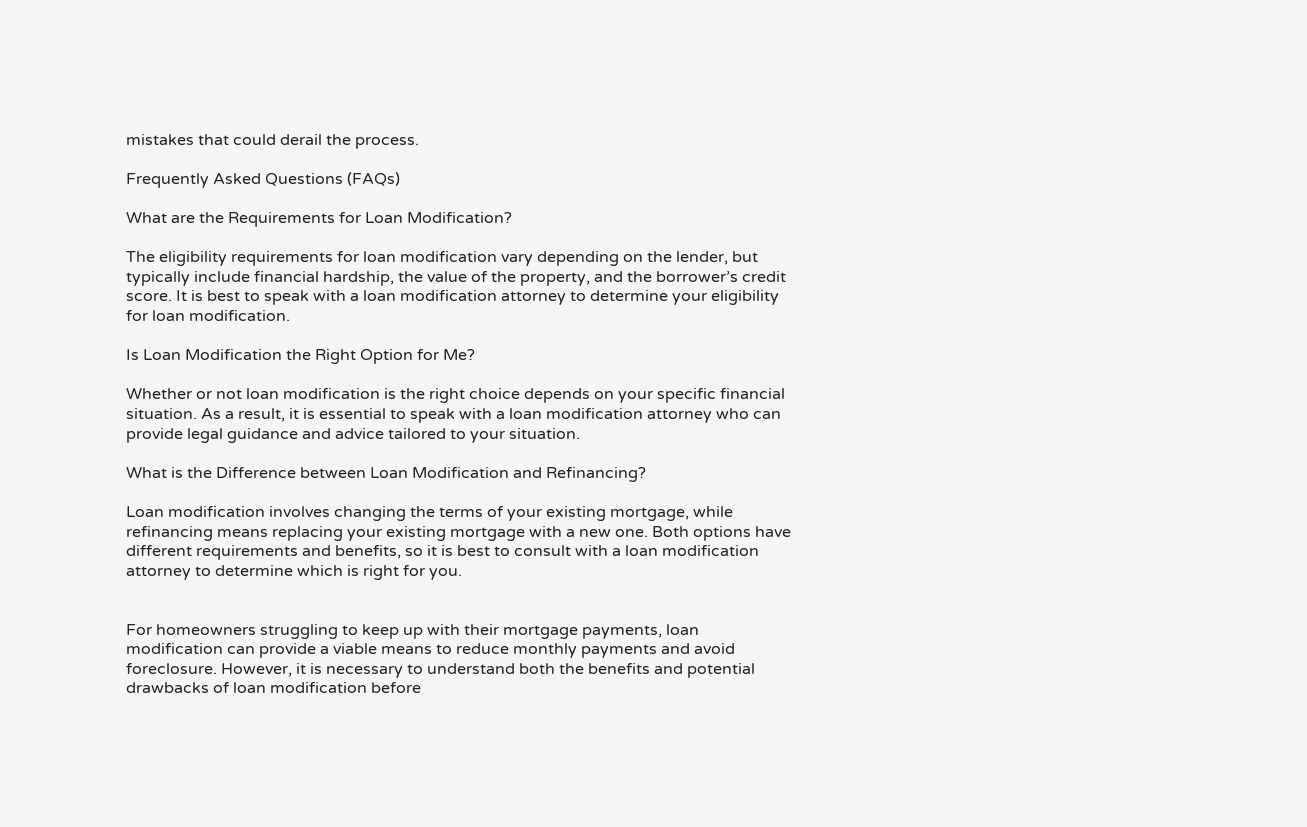mistakes that could derail the process.

Frequently Asked Questions (FAQs)

What are the Requirements for Loan Modification?

The eligibility requirements for loan modification vary depending on the lender, but typically include financial hardship, the value of the property, and the borrower’s credit score. It is best to speak with a loan modification attorney to determine your eligibility for loan modification.

Is Loan Modification the Right Option for Me?

Whether or not loan modification is the right choice depends on your specific financial situation. As a result, it is essential to speak with a loan modification attorney who can provide legal guidance and advice tailored to your situation.

What is the Difference between Loan Modification and Refinancing?

Loan modification involves changing the terms of your existing mortgage, while refinancing means replacing your existing mortgage with a new one. Both options have different requirements and benefits, so it is best to consult with a loan modification attorney to determine which is right for you.


For homeowners struggling to keep up with their mortgage payments, loan modification can provide a viable means to reduce monthly payments and avoid foreclosure. However, it is necessary to understand both the benefits and potential drawbacks of loan modification before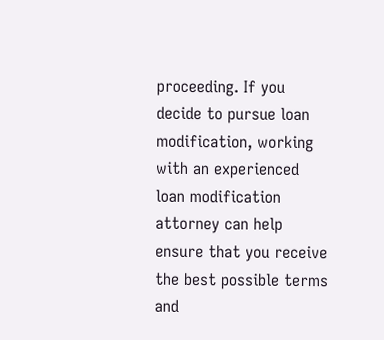proceeding. If you decide to pursue loan modification, working with an experienced loan modification attorney can help ensure that you receive the best possible terms and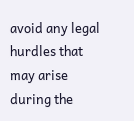avoid any legal hurdles that may arise during the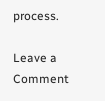process.

Leave a Comment